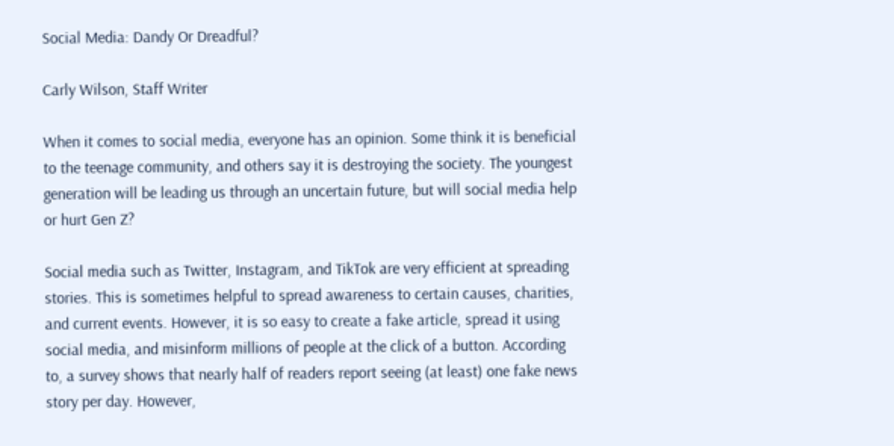Social Media: Dandy Or Dreadful?

Carly Wilson, Staff Writer

When it comes to social media, everyone has an opinion. Some think it is beneficial to the teenage community, and others say it is destroying the society. The youngest generation will be leading us through an uncertain future, but will social media help or hurt Gen Z?

Social media such as Twitter, Instagram, and TikTok are very efficient at spreading stories. This is sometimes helpful to spread awareness to certain causes, charities, and current events. However, it is so easy to create a fake article, spread it using social media, and misinform millions of people at the click of a button. According to, a survey shows that nearly half of readers report seeing (at least) one fake news story per day. However,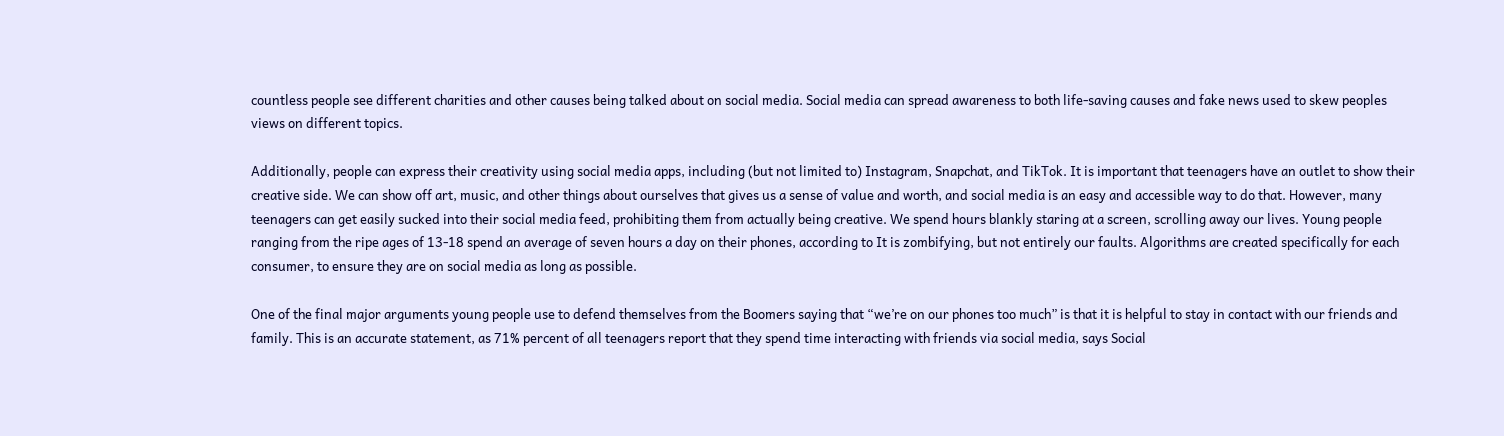countless people see different charities and other causes being talked about on social media. Social media can spread awareness to both life-saving causes and fake news used to skew peoples views on different topics.

Additionally, people can express their creativity using social media apps, including (but not limited to) Instagram, Snapchat, and TikTok. It is important that teenagers have an outlet to show their creative side. We can show off art, music, and other things about ourselves that gives us a sense of value and worth, and social media is an easy and accessible way to do that. However, many teenagers can get easily sucked into their social media feed, prohibiting them from actually being creative. We spend hours blankly staring at a screen, scrolling away our lives. Young people ranging from the ripe ages of 13-18 spend an average of seven hours a day on their phones, according to It is zombifying, but not entirely our faults. Algorithms are created specifically for each consumer, to ensure they are on social media as long as possible.

One of the final major arguments young people use to defend themselves from the Boomers saying that “we’re on our phones too much” is that it is helpful to stay in contact with our friends and family. This is an accurate statement, as 71% percent of all teenagers report that they spend time interacting with friends via social media, says Social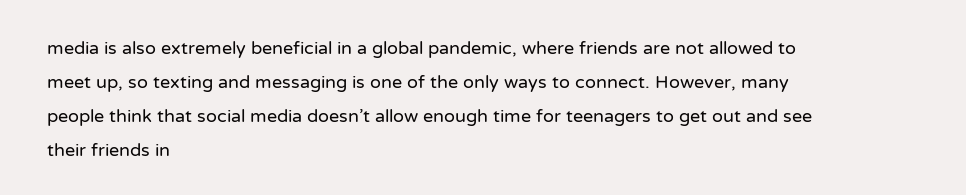media is also extremely beneficial in a global pandemic, where friends are not allowed to meet up, so texting and messaging is one of the only ways to connect. However, many people think that social media doesn’t allow enough time for teenagers to get out and see their friends in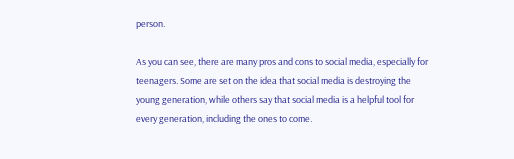person.

As you can see, there are many pros and cons to social media, especially for teenagers. Some are set on the idea that social media is destroying the young generation, while others say that social media is a helpful tool for every generation, including the ones to come.